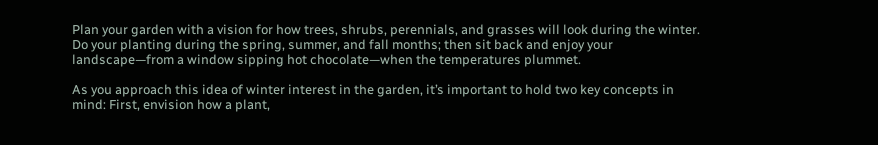Plan your garden with a vision for how trees, shrubs, perennials, and grasses will look during the winter. Do your planting during the spring, summer, and fall months; then sit back and enjoy your landscape—from a window sipping hot chocolate—when the temperatures plummet.

As you approach this idea of winter interest in the garden, it’s important to hold two key concepts in mind: First, envision how a plant,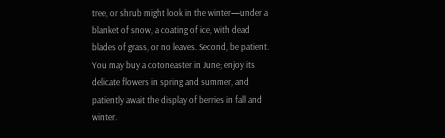tree, or shrub might look in the winter—under a blanket of snow, a coating of ice, with dead blades of grass, or no leaves. Second, be patient. You may buy a cotoneaster in June; enjoy its delicate flowers in spring and summer, and patiently await the display of berries in fall and winter.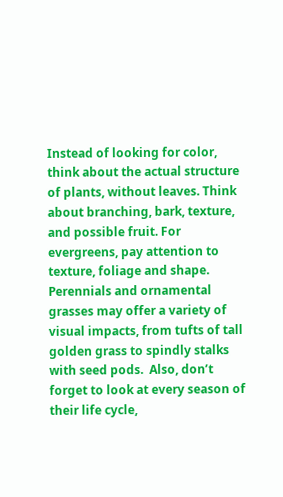Instead of looking for color, think about the actual structure of plants, without leaves. Think about branching, bark, texture, and possible fruit. For evergreens, pay attention to texture, foliage and shape. Perennials and ornamental grasses may offer a variety of visual impacts, from tufts of tall golden grass to spindly stalks with seed pods.  Also, don’t forget to look at every season of their life cycle,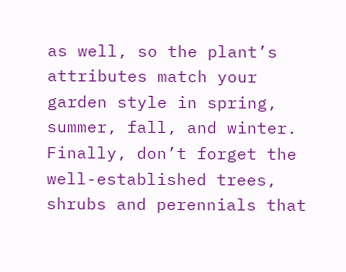as well, so the plant’s attributes match your garden style in spring, summer, fall, and winter. Finally, don’t forget the well-established trees, shrubs and perennials that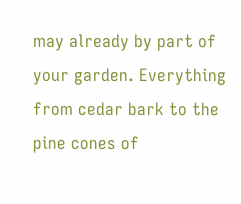may already by part of your garden. Everything from cedar bark to the pine cones of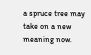a spruce tree may take on a new meaning now.